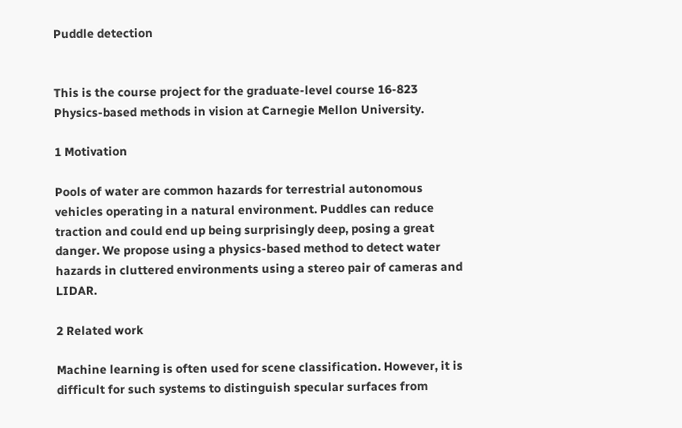Puddle detection


This is the course project for the graduate-level course 16-823 Physics-based methods in vision at Carnegie Mellon University.

1 Motivation

Pools of water are common hazards for terrestrial autonomous vehicles operating in a natural environment. Puddles can reduce traction and could end up being surprisingly deep, posing a great danger. We propose using a physics-based method to detect water hazards in cluttered environments using a stereo pair of cameras and LIDAR.

2 Related work

Machine learning is often used for scene classification. However, it is difficult for such systems to distinguish specular surfaces from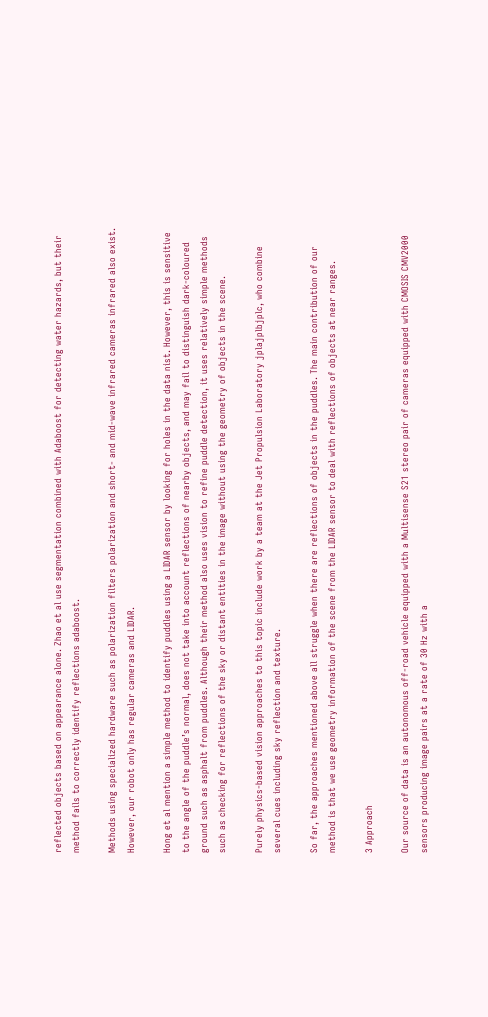reflected objects based on appearance alone. Zhao et al use segmentation combined with Adaboost for detecting water hazards, but their method fails to correctly identify reflections adaboost.

Methods using specialized hardware such as polarization filters polarization and short- and mid-wave infrared cameras infrared also exist. However, our robot only has regular cameras and LIDAR.

Hong et al mention a simple method to identify puddles using a LIDAR sensor by looking for holes in the data nist. However, this is sensitive to the angle of the puddle’s normal, does not take into account reflections of nearby objects, and may fail to distinguish dark-coloured ground such as asphalt from puddles. Although their method also uses vision to refine puddle detection, it uses relatively simple methods such as checking for reflections of the sky or distant entities in the image without using the geometry of objects in the scene.

Purely physics-based vision approaches to this topic include work by a team at the Jet Propulsion Laboratory jplajplbjplc, who combine several cues including sky reflection and texture.

So far, the approaches mentioned above all struggle when there are reflections of objects in the puddles. The main contribution of our method is that we use geometry information of the scene from the LIDAR sensor to deal with reflections of objects at near ranges.

3 Approach

Our source of data is an autonomous off-road vehicle equipped with a Multisense S21 stereo pair of cameras equipped with CMOSIS CMV2000 sensors producing image pairs at a rate of 30 Hz with a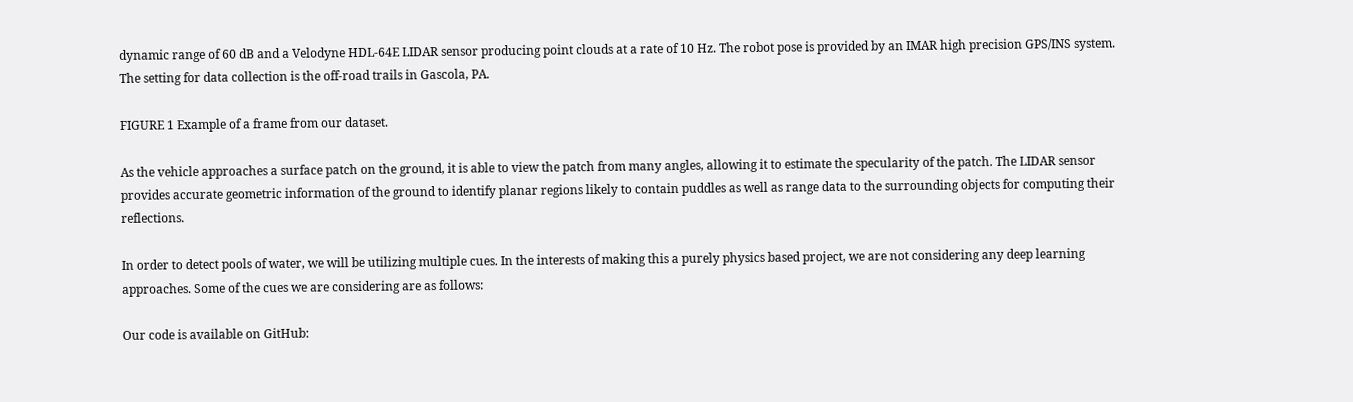dynamic range of 60 dB and a Velodyne HDL-64E LIDAR sensor producing point clouds at a rate of 10 Hz. The robot pose is provided by an IMAR high precision GPS/INS system. The setting for data collection is the off-road trails in Gascola, PA.

FIGURE 1 Example of a frame from our dataset.

As the vehicle approaches a surface patch on the ground, it is able to view the patch from many angles, allowing it to estimate the specularity of the patch. The LIDAR sensor provides accurate geometric information of the ground to identify planar regions likely to contain puddles as well as range data to the surrounding objects for computing their reflections.

In order to detect pools of water, we will be utilizing multiple cues. In the interests of making this a purely physics based project, we are not considering any deep learning approaches. Some of the cues we are considering are as follows:

Our code is available on GitHub: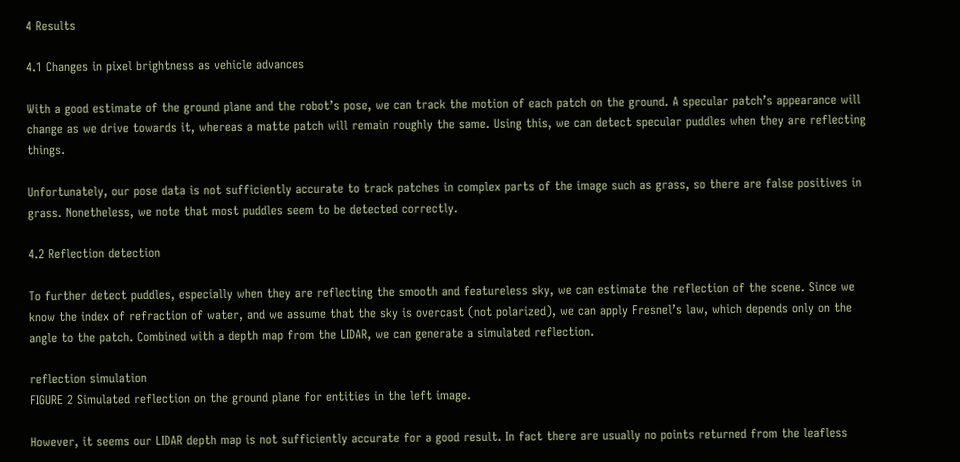4 Results

4.1 Changes in pixel brightness as vehicle advances

With a good estimate of the ground plane and the robot’s pose, we can track the motion of each patch on the ground. A specular patch’s appearance will change as we drive towards it, whereas a matte patch will remain roughly the same. Using this, we can detect specular puddles when they are reflecting things.

Unfortunately, our pose data is not sufficiently accurate to track patches in complex parts of the image such as grass, so there are false positives in grass. Nonetheless, we note that most puddles seem to be detected correctly.

4.2 Reflection detection

To further detect puddles, especially when they are reflecting the smooth and featureless sky, we can estimate the reflection of the scene. Since we know the index of refraction of water, and we assume that the sky is overcast (not polarized), we can apply Fresnel’s law, which depends only on the angle to the patch. Combined with a depth map from the LIDAR, we can generate a simulated reflection.

reflection simulation
FIGURE 2 Simulated reflection on the ground plane for entities in the left image.

However, it seems our LIDAR depth map is not sufficiently accurate for a good result. In fact there are usually no points returned from the leafless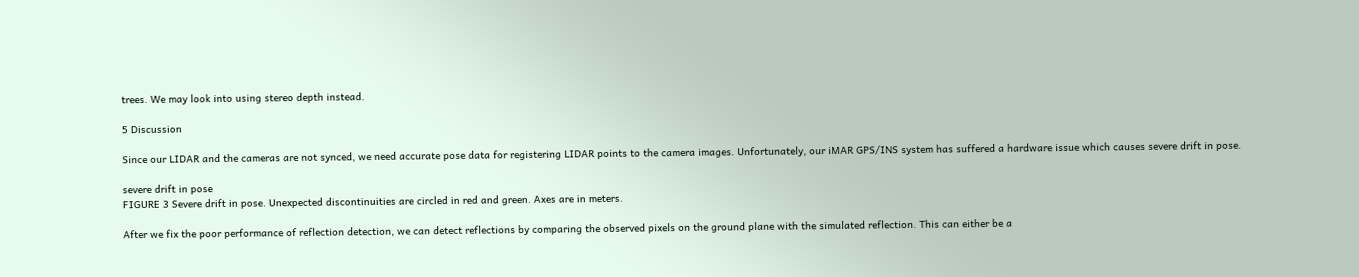trees. We may look into using stereo depth instead.

5 Discussion

Since our LIDAR and the cameras are not synced, we need accurate pose data for registering LIDAR points to the camera images. Unfortunately, our iMAR GPS/INS system has suffered a hardware issue which causes severe drift in pose.

severe drift in pose
FIGURE 3 Severe drift in pose. Unexpected discontinuities are circled in red and green. Axes are in meters.

After we fix the poor performance of reflection detection, we can detect reflections by comparing the observed pixels on the ground plane with the simulated reflection. This can either be a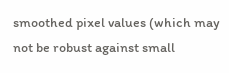smoothed pixel values (which may not be robust against small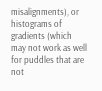misalignments), or histograms of gradients (which may not work as well for puddles that are not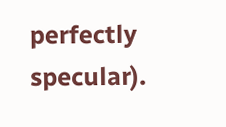perfectly specular).